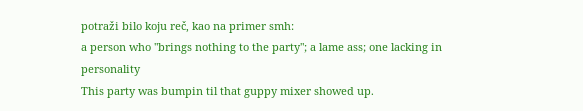potraži bilo koju reč, kao na primer smh:
a person who "brings nothing to the party"; a lame ass; one lacking in personality
This party was bumpin til that guppy mixer showed up.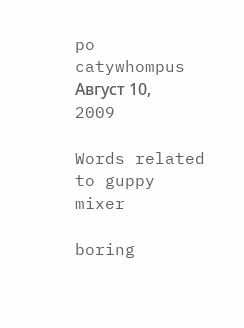po catywhompus Август 10, 2009

Words related to guppy mixer

boring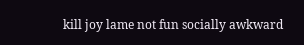kill joy lame not fun socially awkward